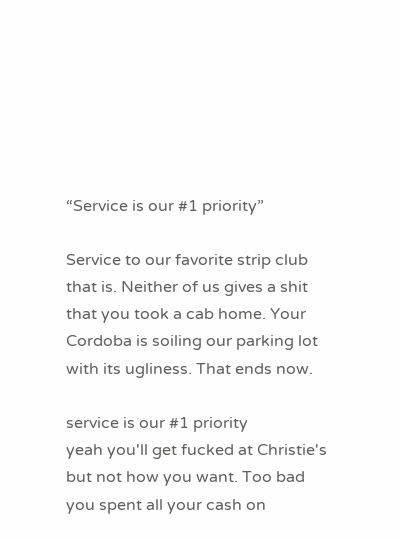“Service is our #1 priority”

Service to our favorite strip club that is. Neither of us gives a shit that you took a cab home. Your Cordoba is soiling our parking lot with its ugliness. That ends now.

service is our #1 priority
yeah you'll get fucked at Christie's but not how you want. Too bad you spent all your cash on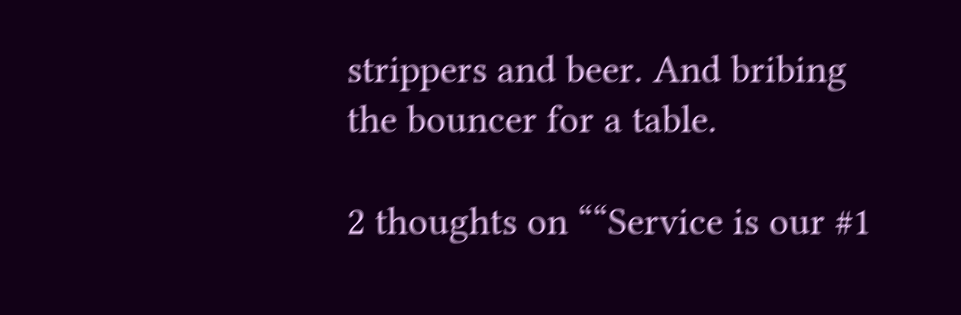strippers and beer. And bribing the bouncer for a table.

2 thoughts on ““Service is our #1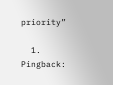priority”

  1. Pingback: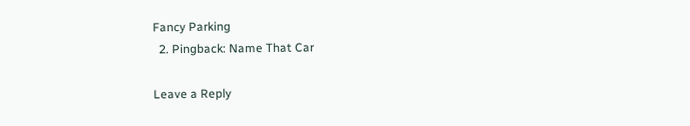Fancy Parking
  2. Pingback: Name That Car

Leave a Reply